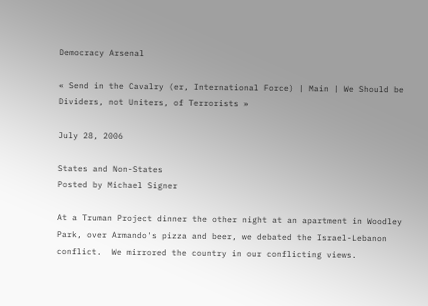Democracy Arsenal

« Send in the Cavalry (er, International Force) | Main | We Should be Dividers, not Uniters, of Terrorists »

July 28, 2006

States and Non-States
Posted by Michael Signer

At a Truman Project dinner the other night at an apartment in Woodley Park, over Armando's pizza and beer, we debated the Israel-Lebanon conflict.  We mirrored the country in our conflicting views.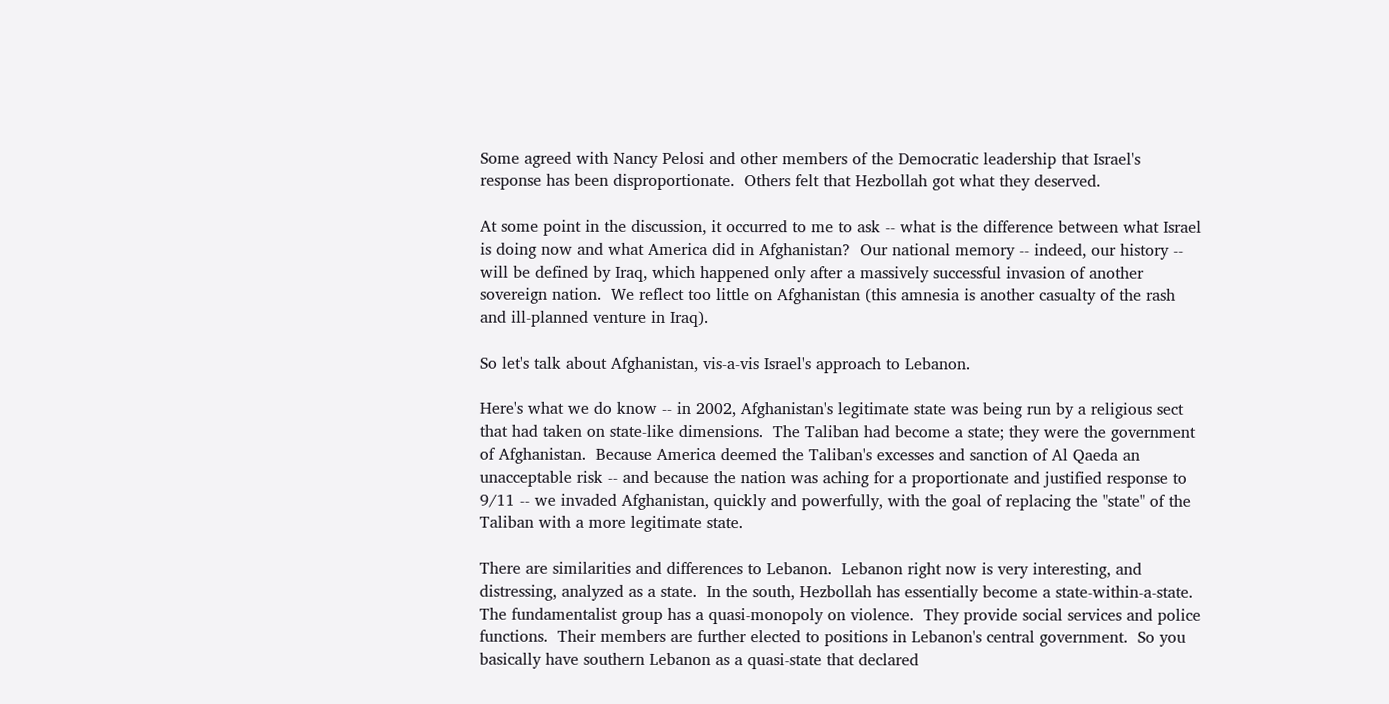Some agreed with Nancy Pelosi and other members of the Democratic leadership that Israel's response has been disproportionate.  Others felt that Hezbollah got what they deserved.

At some point in the discussion, it occurred to me to ask -- what is the difference between what Israel is doing now and what America did in Afghanistan?  Our national memory -- indeed, our history -- will be defined by Iraq, which happened only after a massively successful invasion of another sovereign nation.  We reflect too little on Afghanistan (this amnesia is another casualty of the rash and ill-planned venture in Iraq).

So let's talk about Afghanistan, vis-a-vis Israel's approach to Lebanon.

Here's what we do know -- in 2002, Afghanistan's legitimate state was being run by a religious sect that had taken on state-like dimensions.  The Taliban had become a state; they were the government of Afghanistan.  Because America deemed the Taliban's excesses and sanction of Al Qaeda an unacceptable risk -- and because the nation was aching for a proportionate and justified response to 9/11 -- we invaded Afghanistan, quickly and powerfully, with the goal of replacing the "state" of the Taliban with a more legitimate state.

There are similarities and differences to Lebanon.  Lebanon right now is very interesting, and distressing, analyzed as a state.  In the south, Hezbollah has essentially become a state-within-a-state.  The fundamentalist group has a quasi-monopoly on violence.  They provide social services and police functions.  Their members are further elected to positions in Lebanon's central government.  So you basically have southern Lebanon as a quasi-state that declared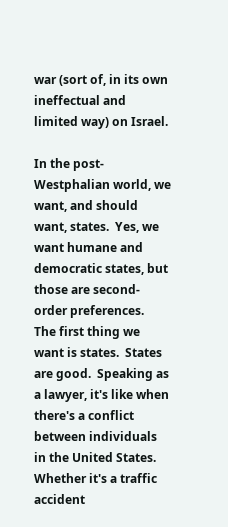war (sort of, in its own ineffectual and limited way) on Israel.

In the post-Westphalian world, we want, and should want, states.  Yes, we want humane and democratic states, but those are second-order preferences.  The first thing we want is states.  States are good.  Speaking as a lawyer, it's like when there's a conflict between individuals in the United States.  Whether it's a traffic accident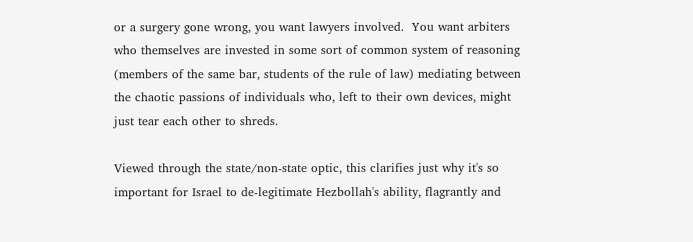or a surgery gone wrong, you want lawyers involved.  You want arbiters who themselves are invested in some sort of common system of reasoning (members of the same bar, students of the rule of law) mediating between the chaotic passions of individuals who, left to their own devices, might just tear each other to shreds.

Viewed through the state/non-state optic, this clarifies just why it's so important for Israel to de-legitimate Hezbollah's ability, flagrantly and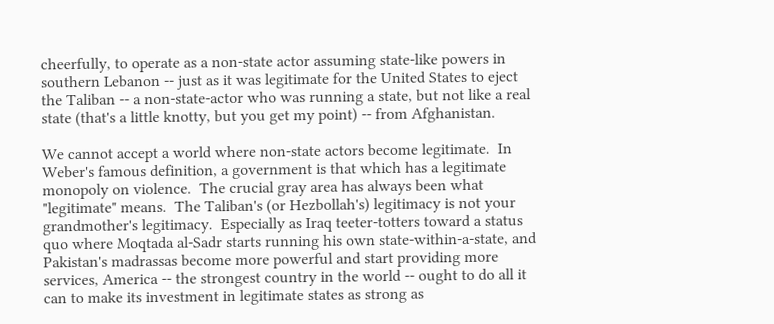cheerfully, to operate as a non-state actor assuming state-like powers in southern Lebanon -- just as it was legitimate for the United States to eject the Taliban -- a non-state-actor who was running a state, but not like a real state (that's a little knotty, but you get my point) -- from Afghanistan.

We cannot accept a world where non-state actors become legitimate.  In Weber's famous definition, a government is that which has a legitimate monopoly on violence.  The crucial gray area has always been what "legitimate" means.  The Taliban's (or Hezbollah's) legitimacy is not your grandmother's legitimacy.  Especially as Iraq teeter-totters toward a status quo where Moqtada al-Sadr starts running his own state-within-a-state, and Pakistan's madrassas become more powerful and start providing more services, America -- the strongest country in the world -- ought to do all it can to make its investment in legitimate states as strong as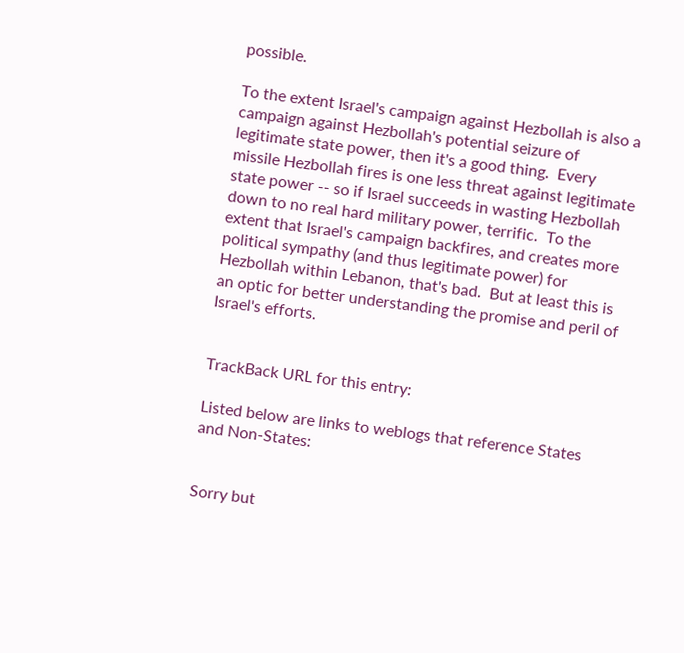possible.

To the extent Israel's campaign against Hezbollah is also a campaign against Hezbollah's potential seizure of legitimate state power, then it's a good thing.  Every missile Hezbollah fires is one less threat against legitimate state power -- so if Israel succeeds in wasting Hezbollah down to no real hard military power, terrific.  To the extent that Israel's campaign backfires, and creates more political sympathy (and thus legitimate power) for Hezbollah within Lebanon, that's bad.  But at least this is an optic for better understanding the promise and peril of Israel's efforts.


TrackBack URL for this entry:

Listed below are links to weblogs that reference States and Non-States:


Sorry but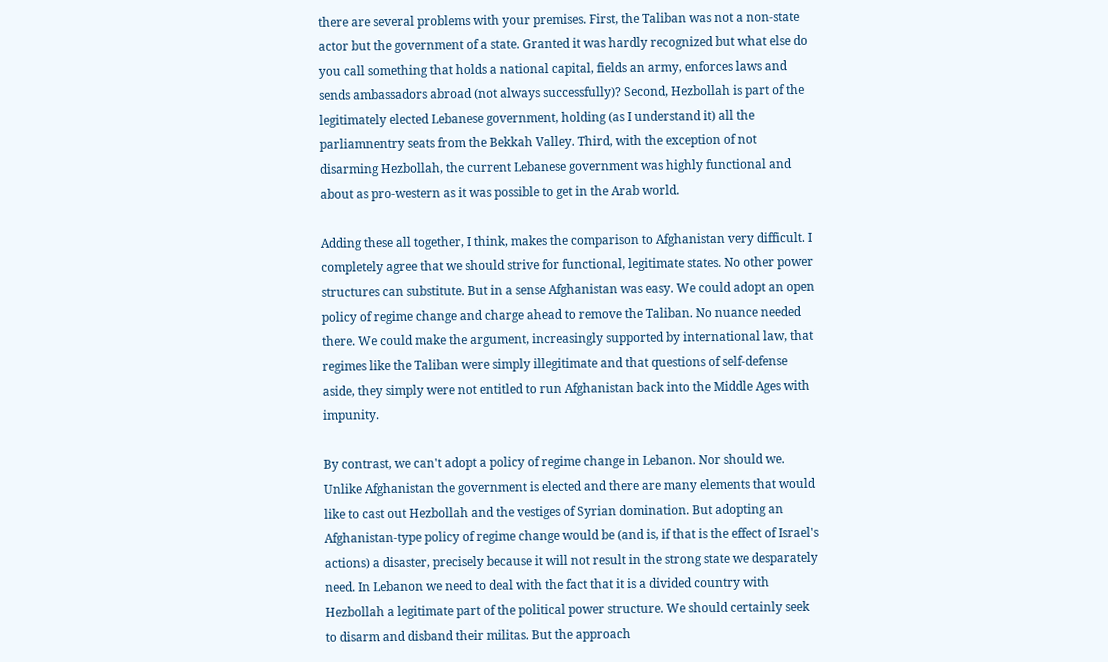there are several problems with your premises. First, the Taliban was not a non-state actor but the government of a state. Granted it was hardly recognized but what else do you call something that holds a national capital, fields an army, enforces laws and sends ambassadors abroad (not always successfully)? Second, Hezbollah is part of the legitimately elected Lebanese government, holding (as I understand it) all the parliamnentry seats from the Bekkah Valley. Third, with the exception of not disarming Hezbollah, the current Lebanese government was highly functional and about as pro-western as it was possible to get in the Arab world.

Adding these all together, I think, makes the comparison to Afghanistan very difficult. I completely agree that we should strive for functional, legitimate states. No other power structures can substitute. But in a sense Afghanistan was easy. We could adopt an open policy of regime change and charge ahead to remove the Taliban. No nuance needed there. We could make the argument, increasingly supported by international law, that regimes like the Taliban were simply illegitimate and that questions of self-defense aside, they simply were not entitled to run Afghanistan back into the Middle Ages with impunity.

By contrast, we can't adopt a policy of regime change in Lebanon. Nor should we. Unlike Afghanistan the government is elected and there are many elements that would like to cast out Hezbollah and the vestiges of Syrian domination. But adopting an Afghanistan-type policy of regime change would be (and is, if that is the effect of Israel's actions) a disaster, precisely because it will not result in the strong state we desparately need. In Lebanon we need to deal with the fact that it is a divided country with Hezbollah a legitimate part of the political power structure. We should certainly seek to disarm and disband their militas. But the approach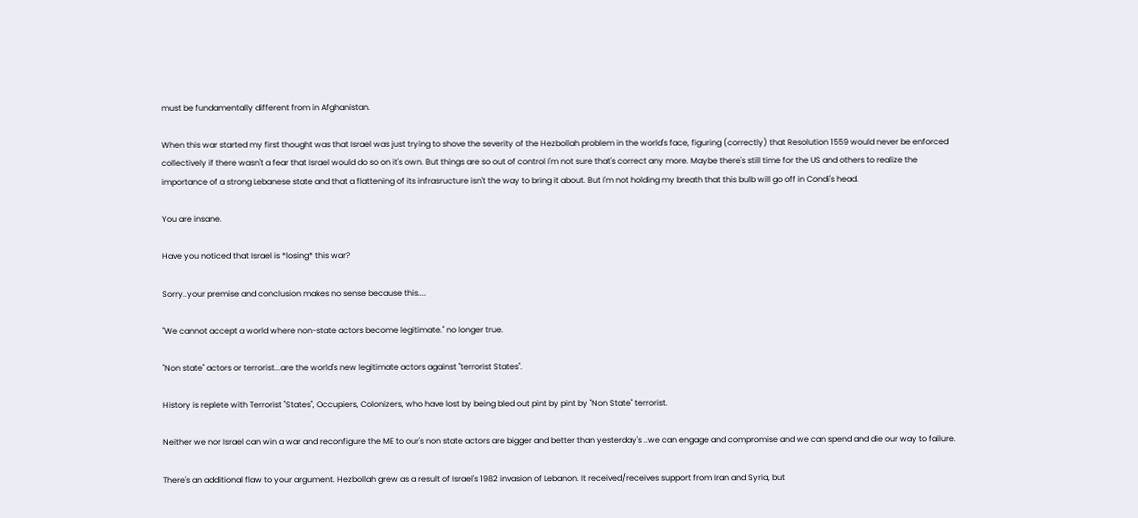must be fundamentally different from in Afghanistan.

When this war started my first thought was that Israel was just trying to shove the severity of the Hezbollah problem in the world's face, figuring (correctly) that Resolution 1559 would never be enforced collectively if there wasn't a fear that Israel would do so on it's own. But things are so out of control I'm not sure that's correct any more. Maybe there's still time for the US and others to realize the importance of a strong Lebanese state and that a flattening of its infrasructure isn't the way to bring it about. But I'm not holding my breath that this bulb will go off in Condi's head.

You are insane.

Have you noticed that Israel is *losing* this war?

Sorry..your premise and conclusion makes no sense because this....

"We cannot accept a world where non-state actors become legitimate." no longer true.

"Non state" actors or terrorist...are the world's new legitimate actors against "terrorist States".

History is replete with Terrorist "States", Occupiers, Colonizers, who have lost by being bled out pint by pint by "Non State" terrorist.

Neither we nor Israel can win a war and reconfigure the ME to our's non state actors are bigger and better than yesterday's ..we can engage and compromise and we can spend and die our way to failure.

There's an additional flaw to your argument. Hezbollah grew as a result of Israel's 1982 invasion of Lebanon. It received/receives support from Iran and Syria, but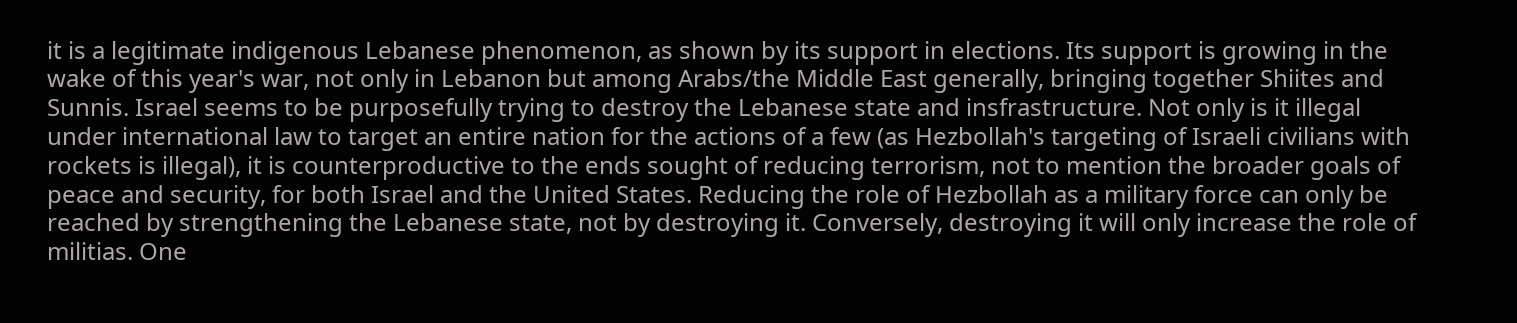it is a legitimate indigenous Lebanese phenomenon, as shown by its support in elections. Its support is growing in the wake of this year's war, not only in Lebanon but among Arabs/the Middle East generally, bringing together Shiites and Sunnis. Israel seems to be purposefully trying to destroy the Lebanese state and insfrastructure. Not only is it illegal under international law to target an entire nation for the actions of a few (as Hezbollah's targeting of Israeli civilians with rockets is illegal), it is counterproductive to the ends sought of reducing terrorism, not to mention the broader goals of peace and security, for both Israel and the United States. Reducing the role of Hezbollah as a military force can only be reached by strengthening the Lebanese state, not by destroying it. Conversely, destroying it will only increase the role of militias. One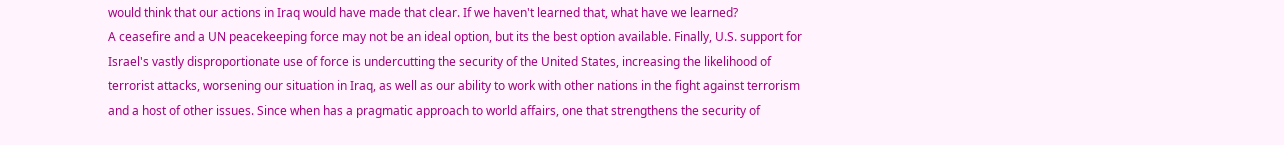would think that our actions in Iraq would have made that clear. If we haven't learned that, what have we learned?
A ceasefire and a UN peacekeeping force may not be an ideal option, but its the best option available. Finally, U.S. support for Israel's vastly disproportionate use of force is undercutting the security of the United States, increasing the likelihood of terrorist attacks, worsening our situation in Iraq, as well as our ability to work with other nations in the fight against terrorism and a host of other issues. Since when has a pragmatic approach to world affairs, one that strengthens the security of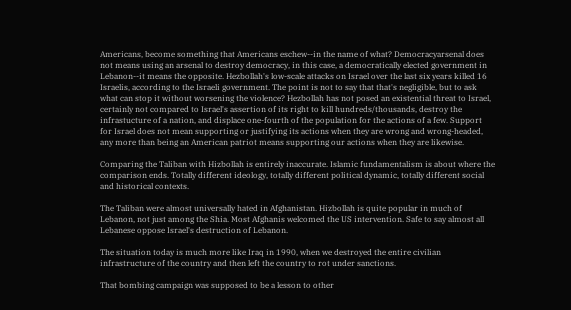Americans, become something that Americans eschew--in the name of what? Democracyarsenal does not means using an arsenal to destroy democracy, in this case, a democratically elected government in Lebanon--it means the opposite. Hezbollah's low-scale attacks on Israel over the last six years killed 16 Israelis, according to the Israeli government. The point is not to say that that's negligible, but to ask what can stop it without worsening the violence? Hezbollah has not posed an existential threat to Israel, certainly not compared to Israel's assertion of its right to kill hundreds/thousands, destroy the infrastucture of a nation, and displace one-fourth of the population for the actions of a few. Support for Israel does not mean supporting or justifying its actions when they are wrong and wrong-headed, any more than being an American patriot means supporting our actions when they are likewise.

Comparing the Taliban with Hizbollah is entirely inaccurate. Islamic fundamentalism is about where the comparison ends. Totally different ideology, totally different political dynamic, totally different social and historical contexts.

The Taliban were almost universally hated in Afghanistan. Hizbollah is quite popular in much of Lebanon, not just among the Shia. Most Afghanis welcomed the US intervention. Safe to say almost all Lebanese oppose Israel's destruction of Lebanon.

The situation today is much more like Iraq in 1990, when we destroyed the entire civilian infrastructure of the country and then left the country to rot under sanctions.

That bombing campaign was supposed to be a lesson to other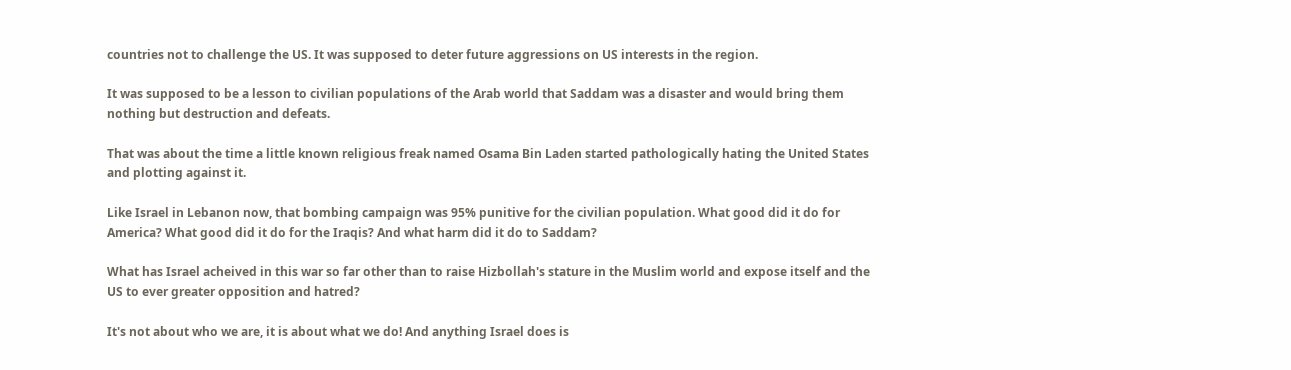countries not to challenge the US. It was supposed to deter future aggressions on US interests in the region.

It was supposed to be a lesson to civilian populations of the Arab world that Saddam was a disaster and would bring them nothing but destruction and defeats.

That was about the time a little known religious freak named Osama Bin Laden started pathologically hating the United States and plotting against it.

Like Israel in Lebanon now, that bombing campaign was 95% punitive for the civilian population. What good did it do for America? What good did it do for the Iraqis? And what harm did it do to Saddam?

What has Israel acheived in this war so far other than to raise Hizbollah's stature in the Muslim world and expose itself and the US to ever greater opposition and hatred?

It's not about who we are, it is about what we do! And anything Israel does is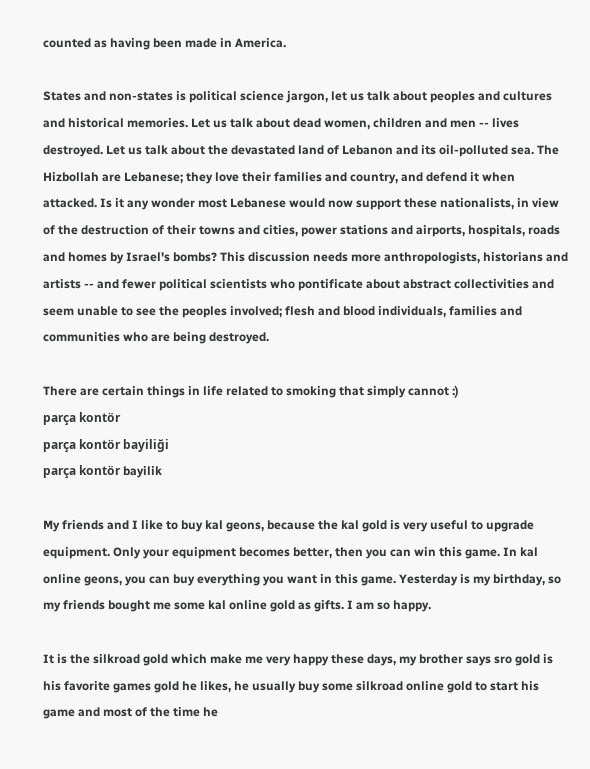counted as having been made in America.

States and non-states is political science jargon, let us talk about peoples and cultures and historical memories. Let us talk about dead women, children and men -- lives destroyed. Let us talk about the devastated land of Lebanon and its oil-polluted sea. The Hizbollah are Lebanese; they love their families and country, and defend it when attacked. Is it any wonder most Lebanese would now support these nationalists, in view of the destruction of their towns and cities, power stations and airports, hospitals, roads and homes by Israel's bombs? This discussion needs more anthropologists, historians and artists -- and fewer political scientists who pontificate about abstract collectivities and seem unable to see the peoples involved; flesh and blood individuals, families and communities who are being destroyed.

There are certain things in life related to smoking that simply cannot :)
parça kontör
parça kontör bayiliği
parça kontör bayilik

My friends and I like to buy kal geons, because the kal gold is very useful to upgrade equipment. Only your equipment becomes better, then you can win this game. In kal online geons, you can buy everything you want in this game. Yesterday is my birthday, so my friends bought me some kal online gold as gifts. I am so happy.

It is the silkroad gold which make me very happy these days, my brother says sro gold is his favorite games gold he likes, he usually buy some silkroad online gold to start his game and most of the time he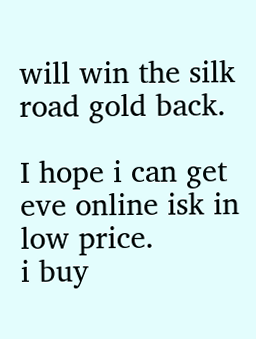will win the silk road gold back.

I hope i can get eve online isk in low price.
i buy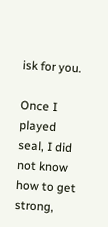isk for you.

Once I played seal, I did not know how to get strong,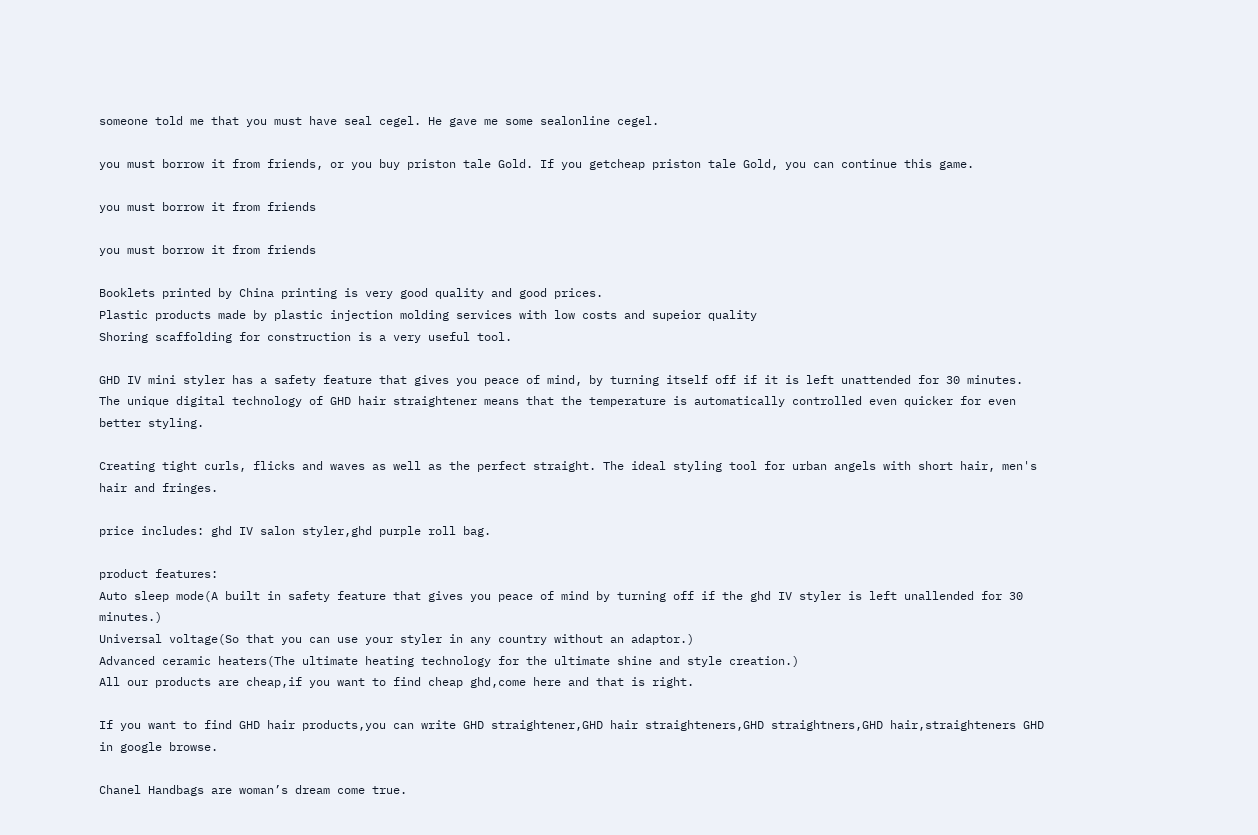someone told me that you must have seal cegel. He gave me some sealonline cegel.

you must borrow it from friends, or you buy priston tale Gold. If you getcheap priston tale Gold, you can continue this game.

you must borrow it from friends

you must borrow it from friends

Booklets printed by China printing is very good quality and good prices.
Plastic products made by plastic injection molding services with low costs and supeior quality
Shoring scaffolding for construction is a very useful tool.

GHD IV mini styler has a safety feature that gives you peace of mind, by turning itself off if it is left unattended for 30 minutes. The unique digital technology of GHD hair straightener means that the temperature is automatically controlled even quicker for even better styling.

Creating tight curls, flicks and waves as well as the perfect straight. The ideal styling tool for urban angels with short hair, men's hair and fringes.

price includes: ghd IV salon styler,ghd purple roll bag.

product features:
Auto sleep mode(A built in safety feature that gives you peace of mind by turning off if the ghd IV styler is left unallended for 30 minutes.)
Universal voltage(So that you can use your styler in any country without an adaptor.)
Advanced ceramic heaters(The ultimate heating technology for the ultimate shine and style creation.)
All our products are cheap,if you want to find cheap ghd,come here and that is right.

If you want to find GHD hair products,you can write GHD straightener,GHD hair straighteners,GHD straightners,GHD hair,straighteners GHD in google browse.

Chanel Handbags are woman’s dream come true.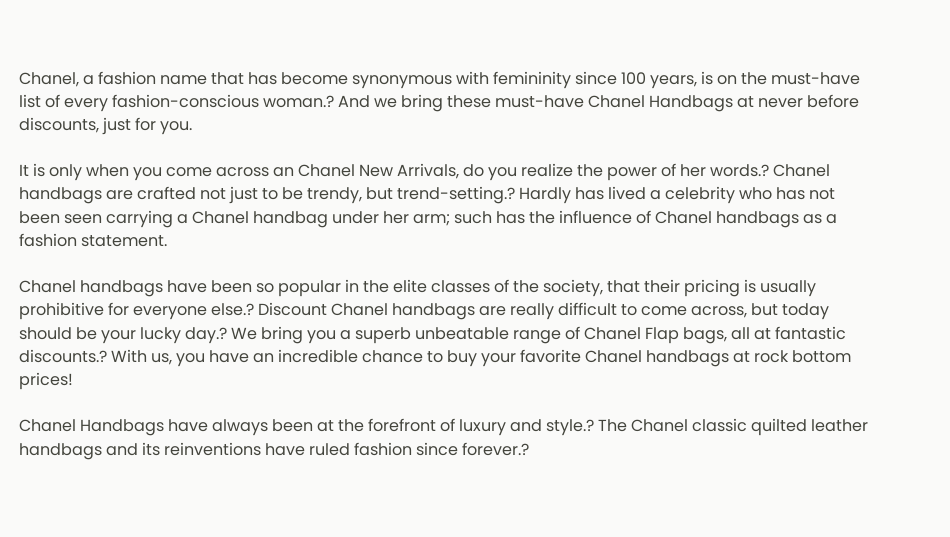Chanel, a fashion name that has become synonymous with femininity since 100 years, is on the must-have list of every fashion-conscious woman.? And we bring these must-have Chanel Handbags at never before discounts, just for you.

It is only when you come across an Chanel New Arrivals, do you realize the power of her words.? Chanel handbags are crafted not just to be trendy, but trend-setting.? Hardly has lived a celebrity who has not been seen carrying a Chanel handbag under her arm; such has the influence of Chanel handbags as a fashion statement.

Chanel handbags have been so popular in the elite classes of the society, that their pricing is usually prohibitive for everyone else.? Discount Chanel handbags are really difficult to come across, but today should be your lucky day.? We bring you a superb unbeatable range of Chanel Flap bags, all at fantastic discounts.? With us, you have an incredible chance to buy your favorite Chanel handbags at rock bottom prices!

Chanel Handbags have always been at the forefront of luxury and style.? The Chanel classic quilted leather handbags and its reinventions have ruled fashion since forever.?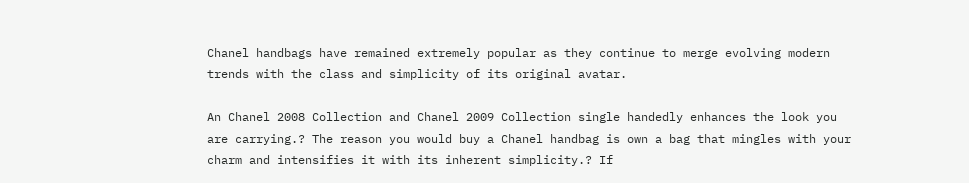Chanel handbags have remained extremely popular as they continue to merge evolving modern trends with the class and simplicity of its original avatar.

An Chanel 2008 Collection and Chanel 2009 Collection single handedly enhances the look you are carrying.? The reason you would buy a Chanel handbag is own a bag that mingles with your charm and intensifies it with its inherent simplicity.? If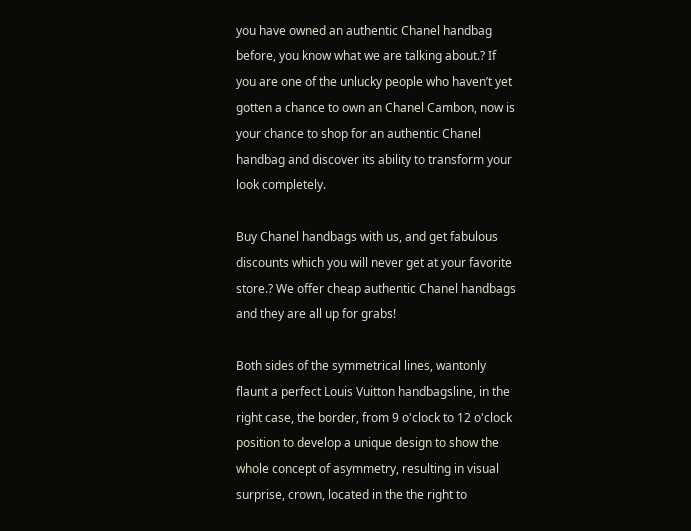you have owned an authentic Chanel handbag before, you know what we are talking about.? If you are one of the unlucky people who haven’t yet gotten a chance to own an Chanel Cambon, now is your chance to shop for an authentic Chanel handbag and discover its ability to transform your look completely.

Buy Chanel handbags with us, and get fabulous discounts which you will never get at your favorite store.? We offer cheap authentic Chanel handbags and they are all up for grabs!

Both sides of the symmetrical lines, wantonly flaunt a perfect Louis Vuitton handbagsline, in the right case, the border, from 9 o'clock to 12 o'clock position to develop a unique design to show the whole concept of asymmetry, resulting in visual surprise, crown, located in the the right to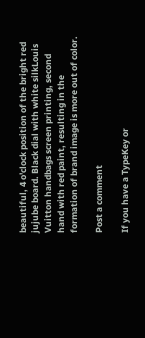beautiful, 4 o'clock position of the bright red jujube board. Black dial with white silkLouis Vuitton handbags screen printing, second hand with red paint, resulting in the formation of brand image is more out of color.

Post a comment

If you have a TypeKey or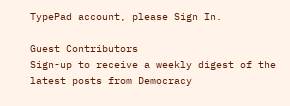TypePad account, please Sign In.

Guest Contributors
Sign-up to receive a weekly digest of the latest posts from Democracy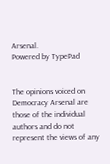Arsenal.
Powered by TypePad


The opinions voiced on Democracy Arsenal are those of the individual authors and do not represent the views of any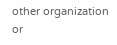other organization or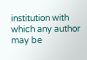institution with which any author may be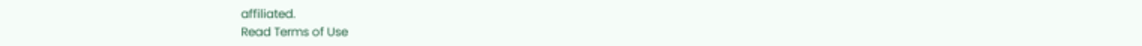affiliated.
Read Terms of Use